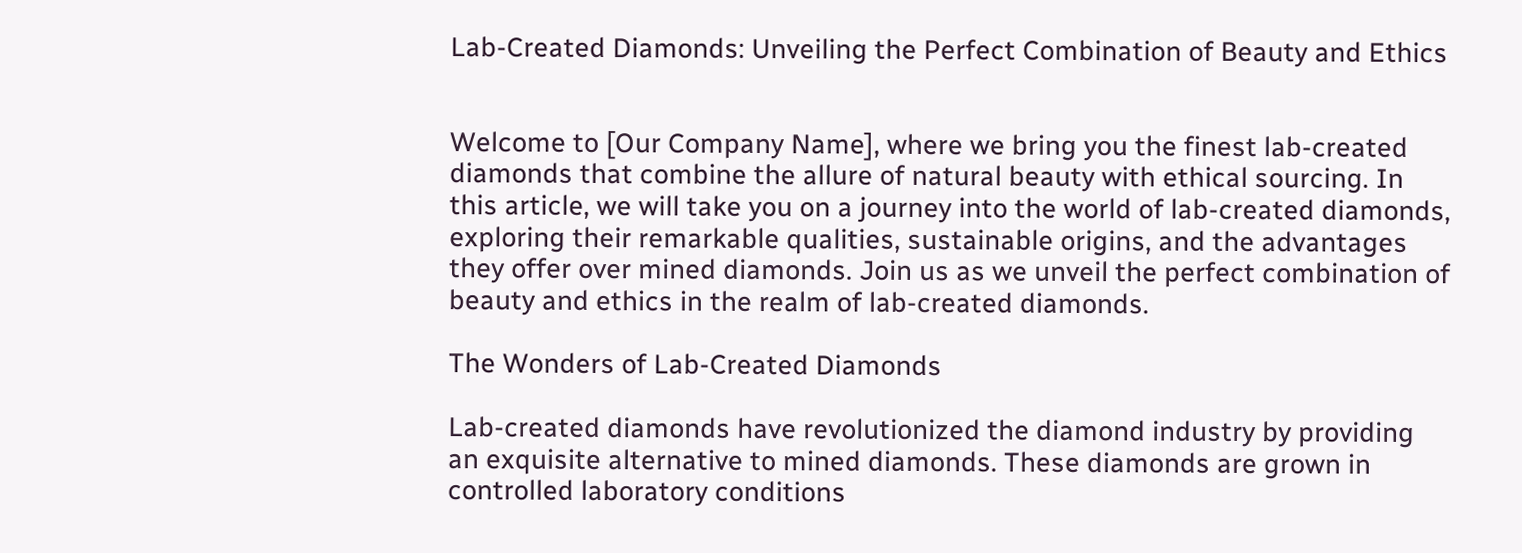Lab-Created Diamonds: Unveiling the Perfect Combination of Beauty and Ethics


Welcome to [Our Company Name], where we bring you the finest lab-created diamonds that combine the allure of natural beauty with ethical sourcing. In this article, we will take you on a journey into the world of lab-created diamonds, exploring their remarkable qualities, sustainable origins, and the advantages they offer over mined diamonds. Join us as we unveil the perfect combination of beauty and ethics in the realm of lab-created diamonds.

The Wonders of Lab-Created Diamonds

Lab-created diamonds have revolutionized the diamond industry by providing an exquisite alternative to mined diamonds. These diamonds are grown in controlled laboratory conditions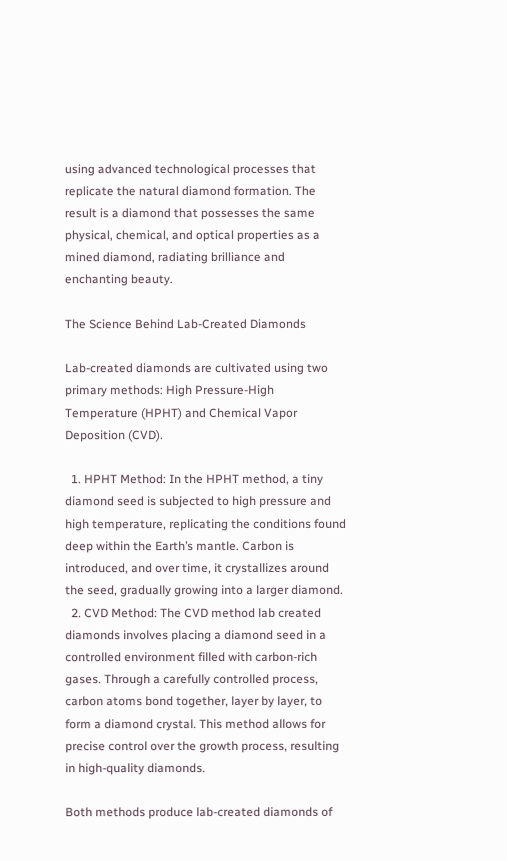using advanced technological processes that replicate the natural diamond formation. The result is a diamond that possesses the same physical, chemical, and optical properties as a mined diamond, radiating brilliance and enchanting beauty.

The Science Behind Lab-Created Diamonds

Lab-created diamonds are cultivated using two primary methods: High Pressure-High Temperature (HPHT) and Chemical Vapor Deposition (CVD).

  1. HPHT Method: In the HPHT method, a tiny diamond seed is subjected to high pressure and high temperature, replicating the conditions found deep within the Earth’s mantle. Carbon is introduced, and over time, it crystallizes around the seed, gradually growing into a larger diamond.
  2. CVD Method: The CVD method lab created diamonds involves placing a diamond seed in a controlled environment filled with carbon-rich gases. Through a carefully controlled process, carbon atoms bond together, layer by layer, to form a diamond crystal. This method allows for precise control over the growth process, resulting in high-quality diamonds.

Both methods produce lab-created diamonds of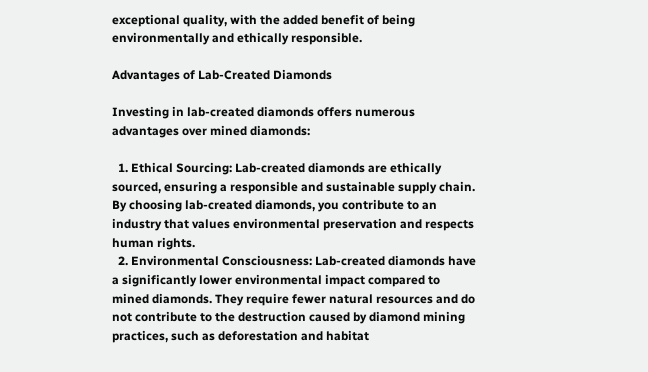exceptional quality, with the added benefit of being environmentally and ethically responsible.

Advantages of Lab-Created Diamonds

Investing in lab-created diamonds offers numerous advantages over mined diamonds:

  1. Ethical Sourcing: Lab-created diamonds are ethically sourced, ensuring a responsible and sustainable supply chain. By choosing lab-created diamonds, you contribute to an industry that values environmental preservation and respects human rights.
  2. Environmental Consciousness: Lab-created diamonds have a significantly lower environmental impact compared to mined diamonds. They require fewer natural resources and do not contribute to the destruction caused by diamond mining practices, such as deforestation and habitat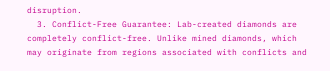disruption.
  3. Conflict-Free Guarantee: Lab-created diamonds are completely conflict-free. Unlike mined diamonds, which may originate from regions associated with conflicts and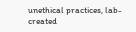unethical practices, lab-created